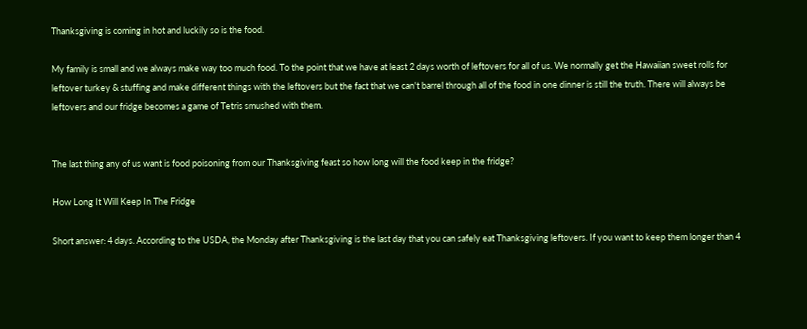Thanksgiving is coming in hot and luckily so is the food.

My family is small and we always make way too much food. To the point that we have at least 2 days worth of leftovers for all of us. We normally get the Hawaiian sweet rolls for leftover turkey & stuffing and make different things with the leftovers but the fact that we can't barrel through all of the food in one dinner is still the truth. There will always be leftovers and our fridge becomes a game of Tetris smushed with them.


The last thing any of us want is food poisoning from our Thanksgiving feast so how long will the food keep in the fridge?

How Long It Will Keep In The Fridge

Short answer: 4 days. According to the USDA, the Monday after Thanksgiving is the last day that you can safely eat Thanksgiving leftovers. If you want to keep them longer than 4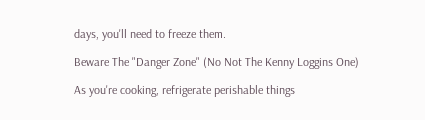days, you'll need to freeze them.

Beware The "Danger Zone" (No Not The Kenny Loggins One)

As you're cooking, refrigerate perishable things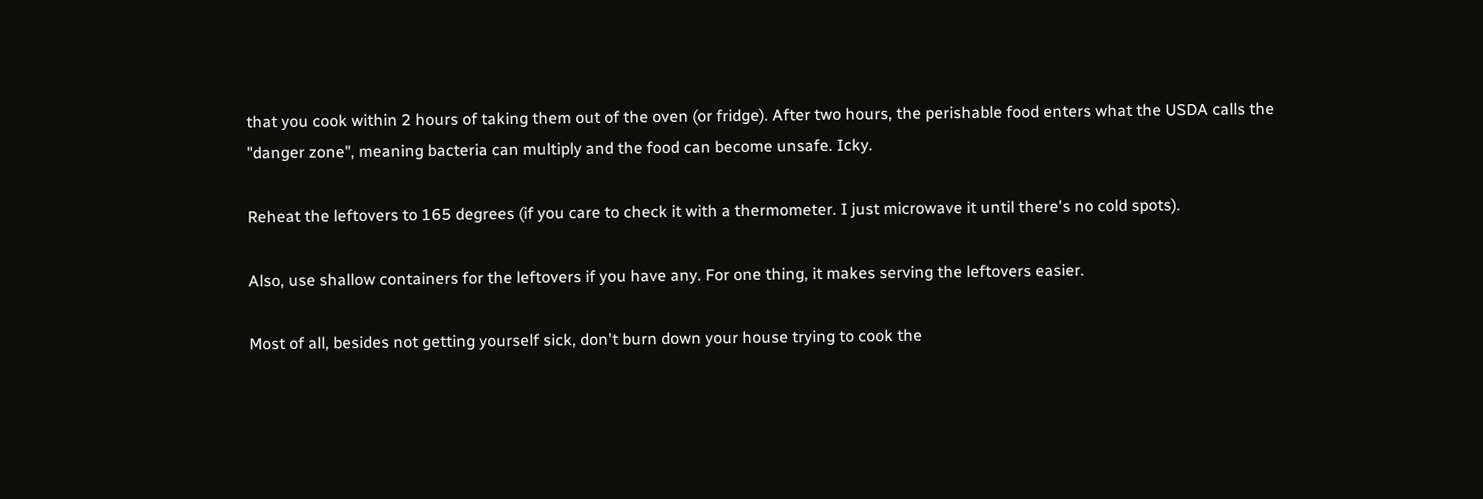that you cook within 2 hours of taking them out of the oven (or fridge). After two hours, the perishable food enters what the USDA calls the "danger zone", meaning bacteria can multiply and the food can become unsafe. Icky.

Reheat the leftovers to 165 degrees (if you care to check it with a thermometer. I just microwave it until there's no cold spots).

Also, use shallow containers for the leftovers if you have any. For one thing, it makes serving the leftovers easier.

Most of all, besides not getting yourself sick, don't burn down your house trying to cook the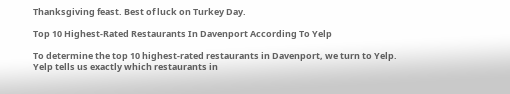Thanksgiving feast. Best of luck on Turkey Day.

Top 10 Highest-Rated Restaurants In Davenport According To Yelp

To determine the top 10 highest-rated restaurants in Davenport, we turn to Yelp. Yelp tells us exactly which restaurants in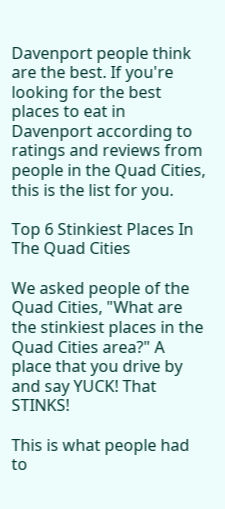Davenport people think are the best. If you're looking for the best places to eat in Davenport according to ratings and reviews from people in the Quad Cities, this is the list for you.

Top 6 Stinkiest Places In The Quad Cities

We asked people of the Quad Cities, "What are the stinkiest places in the Quad Cities area?" A place that you drive by and say YUCK! That STINKS!

This is what people had to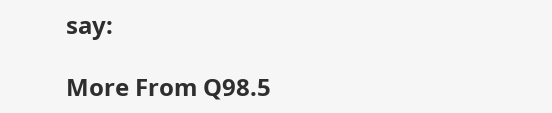say:

More From Q98.5